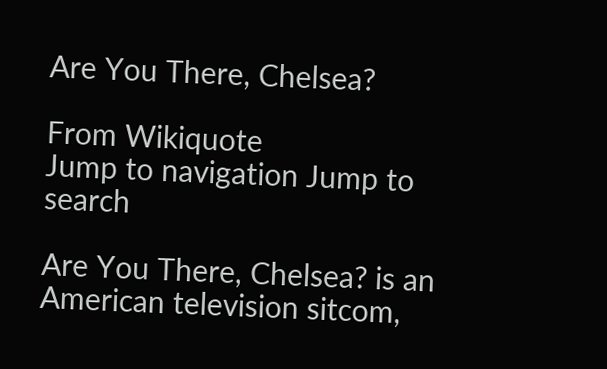Are You There, Chelsea?

From Wikiquote
Jump to navigation Jump to search

Are You There, Chelsea? is an American television sitcom,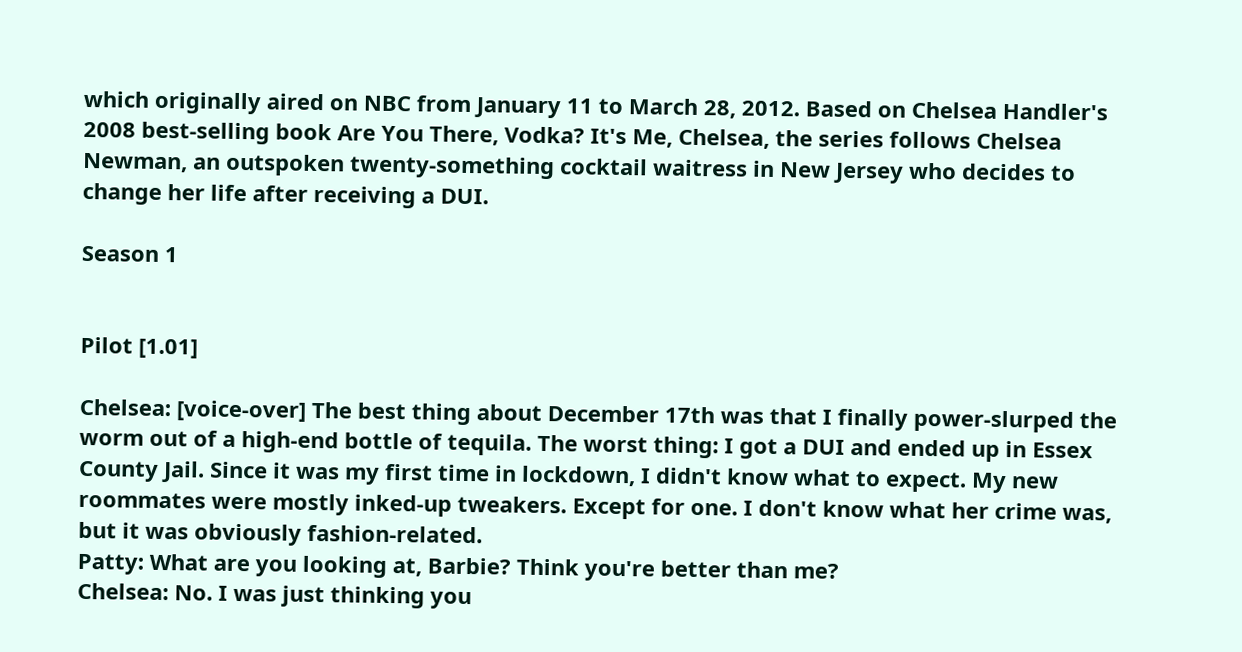which originally aired on NBC from January 11 to March 28, 2012. Based on Chelsea Handler's 2008 best-selling book Are You There, Vodka? It's Me, Chelsea, the series follows Chelsea Newman, an outspoken twenty-something cocktail waitress in New Jersey who decides to change her life after receiving a DUI.

Season 1


Pilot [1.01]

Chelsea: [voice-over] The best thing about December 17th was that I finally power-slurped the worm out of a high-end bottle of tequila. The worst thing: I got a DUI and ended up in Essex County Jail. Since it was my first time in lockdown, I didn't know what to expect. My new roommates were mostly inked-up tweakers. Except for one. I don't know what her crime was, but it was obviously fashion-related.
Patty: What are you looking at, Barbie? Think you're better than me?
Chelsea: No. I was just thinking you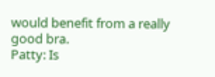would benefit from a really good bra.
Patty: Is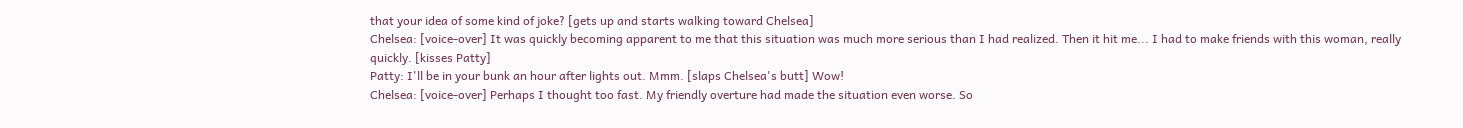that your idea of some kind of joke? [gets up and starts walking toward Chelsea]
Chelsea: [voice-over] It was quickly becoming apparent to me that this situation was much more serious than I had realized. Then it hit me... I had to make friends with this woman, really quickly. [kisses Patty]
Patty: I'll be in your bunk an hour after lights out. Mmm. [slaps Chelsea's butt] Wow!
Chelsea: [voice-over] Perhaps I thought too fast. My friendly overture had made the situation even worse. So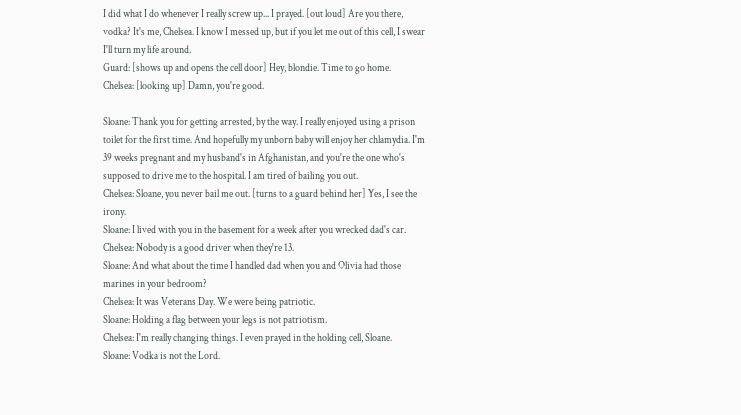I did what I do whenever I really screw up... I prayed. [out loud] Are you there, vodka? It's me, Chelsea. I know I messed up, but if you let me out of this cell, I swear I'll turn my life around.
Guard: [shows up and opens the cell door] Hey, blondie. Time to go home.
Chelsea: [looking up] Damn, you're good.

Sloane: Thank you for getting arrested, by the way. I really enjoyed using a prison toilet for the first time. And hopefully my unborn baby will enjoy her chlamydia. I'm 39 weeks pregnant and my husband's in Afghanistan, and you're the one who's supposed to drive me to the hospital. I am tired of bailing you out.
Chelsea: Sloane, you never bail me out. [turns to a guard behind her] Yes, I see the irony.
Sloane: I lived with you in the basement for a week after you wrecked dad's car.
Chelsea: Nobody is a good driver when they're 13.
Sloane: And what about the time I handled dad when you and Olivia had those marines in your bedroom?
Chelsea: It was Veterans Day. We were being patriotic.
Sloane: Holding a flag between your legs is not patriotism.
Chelsea: I'm really changing things. I even prayed in the holding cell, Sloane.
Sloane: Vodka is not the Lord.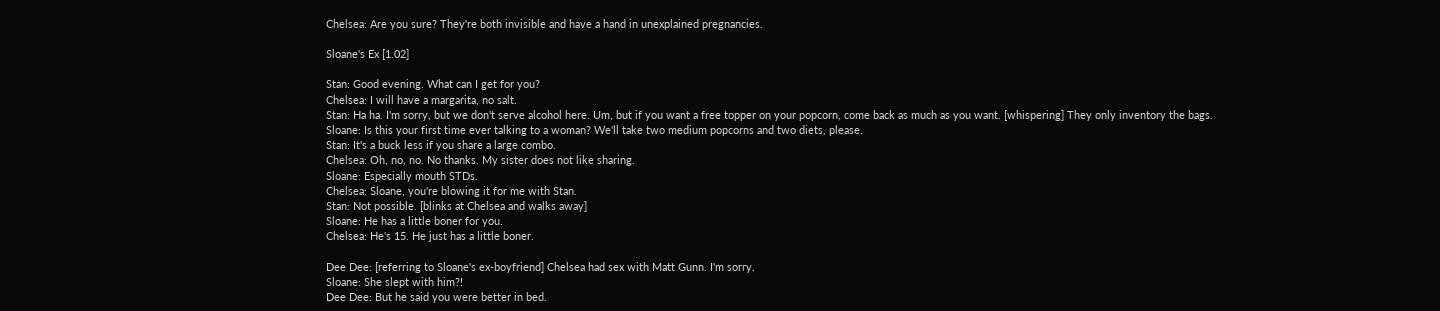Chelsea: Are you sure? They're both invisible and have a hand in unexplained pregnancies.

Sloane's Ex [1.02]

Stan: Good evening. What can I get for you?
Chelsea: I will have a margarita, no salt.
Stan: Ha ha. I'm sorry, but we don't serve alcohol here. Um, but if you want a free topper on your popcorn, come back as much as you want. [whispering] They only inventory the bags.
Sloane: Is this your first time ever talking to a woman? We'll take two medium popcorns and two diets, please.
Stan: It's a buck less if you share a large combo.
Chelsea: Oh, no, no. No thanks. My sister does not like sharing.
Sloane: Especially mouth STDs.
Chelsea: Sloane, you're blowing it for me with Stan.
Stan: Not possible. [blinks at Chelsea and walks away]
Sloane: He has a little boner for you.
Chelsea: He's 15. He just has a little boner.

Dee Dee: [referring to Sloane's ex-boyfriend] Chelsea had sex with Matt Gunn. I'm sorry.
Sloane: She slept with him?!
Dee Dee: But he said you were better in bed.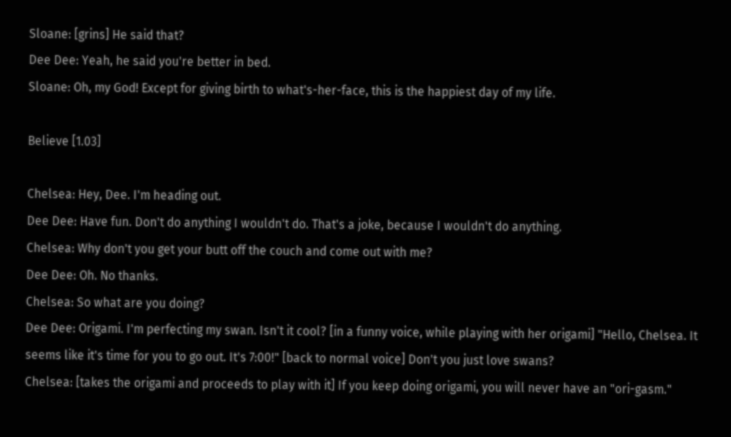Sloane: [grins] He said that?
Dee Dee: Yeah, he said you're better in bed.
Sloane: Oh, my God! Except for giving birth to what's-her-face, this is the happiest day of my life.

Believe [1.03]

Chelsea: Hey, Dee. I'm heading out.
Dee Dee: Have fun. Don't do anything I wouldn't do. That's a joke, because I wouldn't do anything.
Chelsea: Why don't you get your butt off the couch and come out with me?
Dee Dee: Oh. No thanks.
Chelsea: So what are you doing?
Dee Dee: Origami. I'm perfecting my swan. Isn't it cool? [in a funny voice, while playing with her origami] "Hello, Chelsea. It seems like it's time for you to go out. It's 7:00!" [back to normal voice] Don't you just love swans?
Chelsea: [takes the origami and proceeds to play with it] If you keep doing origami, you will never have an "ori-gasm."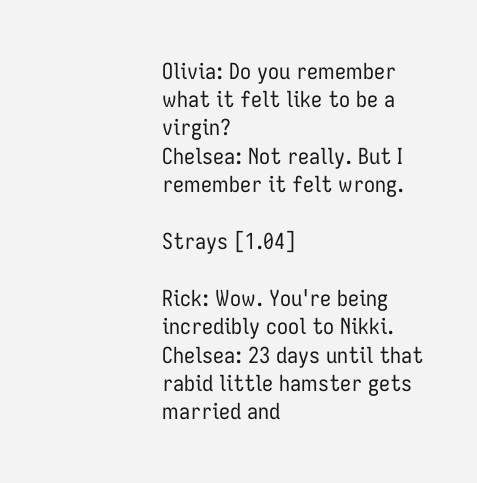Olivia: Do you remember what it felt like to be a virgin?
Chelsea: Not really. But I remember it felt wrong.

Strays [1.04]

Rick: Wow. You're being incredibly cool to Nikki.
Chelsea: 23 days until that rabid little hamster gets married and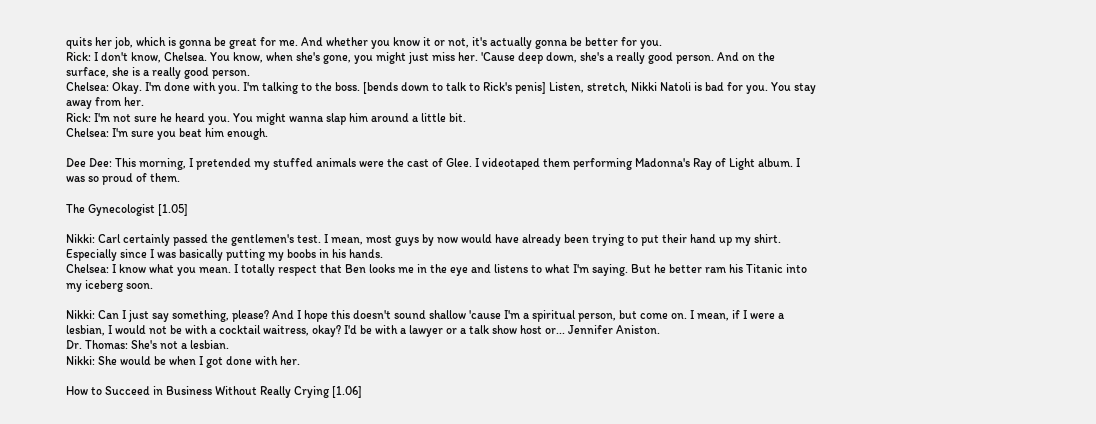quits her job, which is gonna be great for me. And whether you know it or not, it's actually gonna be better for you.
Rick: I don't know, Chelsea. You know, when she's gone, you might just miss her. 'Cause deep down, she's a really good person. And on the surface, she is a really good person.
Chelsea: Okay. I'm done with you. I'm talking to the boss. [bends down to talk to Rick's penis] Listen, stretch, Nikki Natoli is bad for you. You stay away from her.
Rick: I'm not sure he heard you. You might wanna slap him around a little bit.
Chelsea: I'm sure you beat him enough.

Dee Dee: This morning, I pretended my stuffed animals were the cast of Glee. I videotaped them performing Madonna's Ray of Light album. I was so proud of them.

The Gynecologist [1.05]

Nikki: Carl certainly passed the gentlemen's test. I mean, most guys by now would have already been trying to put their hand up my shirt. Especially since I was basically putting my boobs in his hands.
Chelsea: I know what you mean. I totally respect that Ben looks me in the eye and listens to what I'm saying. But he better ram his Titanic into my iceberg soon.

Nikki: Can I just say something, please? And I hope this doesn't sound shallow 'cause I'm a spiritual person, but come on. I mean, if I were a lesbian, I would not be with a cocktail waitress, okay? I'd be with a lawyer or a talk show host or... Jennifer Aniston.
Dr. Thomas: She's not a lesbian.
Nikki: She would be when I got done with her.

How to Succeed in Business Without Really Crying [1.06]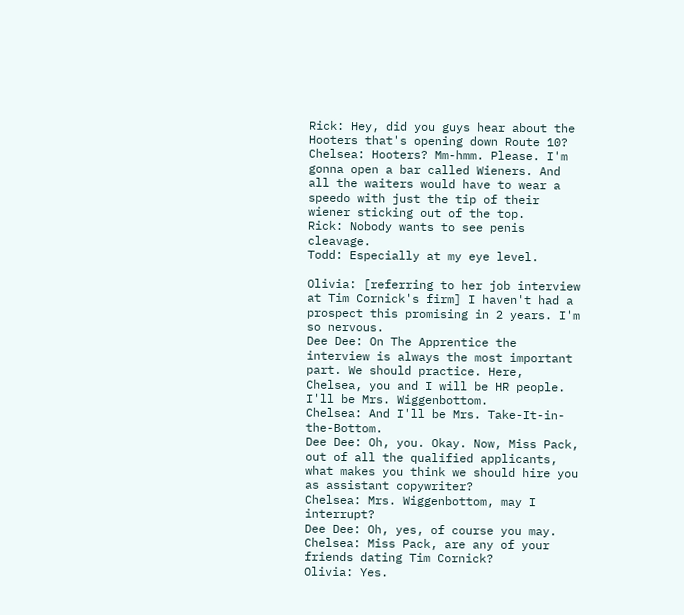Rick: Hey, did you guys hear about the Hooters that's opening down Route 10?
Chelsea: Hooters? Mm-hmm. Please. I'm gonna open a bar called Wieners. And all the waiters would have to wear a speedo with just the tip of their wiener sticking out of the top.
Rick: Nobody wants to see penis cleavage.
Todd: Especially at my eye level.

Olivia: [referring to her job interview at Tim Cornick's firm] I haven't had a prospect this promising in 2 years. I'm so nervous.
Dee Dee: On The Apprentice the interview is always the most important part. We should practice. Here, Chelsea, you and I will be HR people. I'll be Mrs. Wiggenbottom.
Chelsea: And I'll be Mrs. Take-It-in-the-Bottom.
Dee Dee: Oh, you. Okay. Now, Miss Pack, out of all the qualified applicants, what makes you think we should hire you as assistant copywriter?
Chelsea: Mrs. Wiggenbottom, may I interrupt?
Dee Dee: Oh, yes, of course you may.
Chelsea: Miss Pack, are any of your friends dating Tim Cornick?
Olivia: Yes.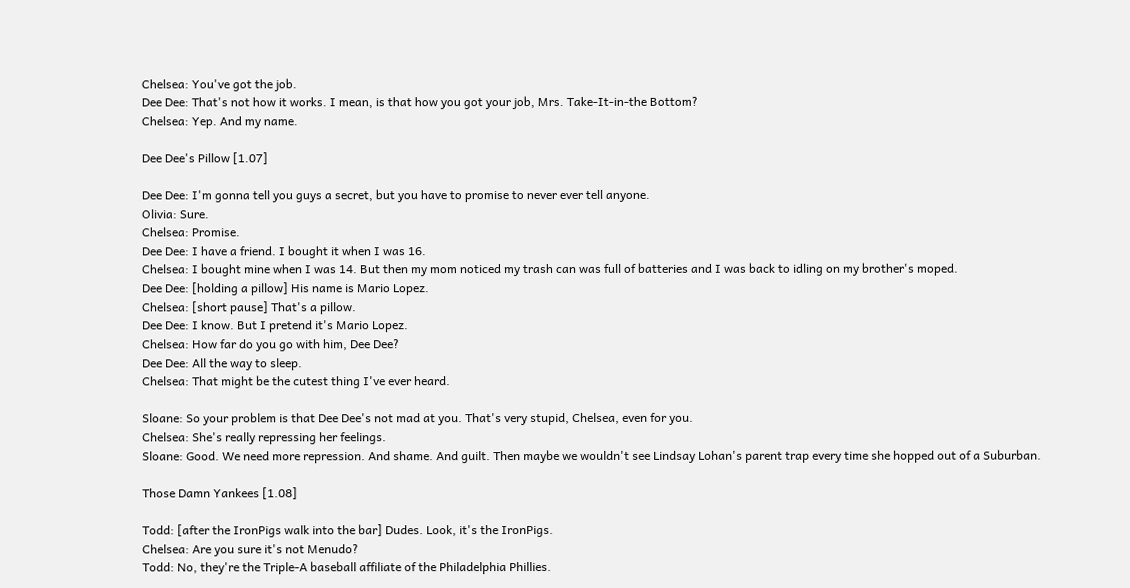Chelsea: You've got the job.
Dee Dee: That's not how it works. I mean, is that how you got your job, Mrs. Take-It-in-the Bottom?
Chelsea: Yep. And my name.

Dee Dee's Pillow [1.07]

Dee Dee: I'm gonna tell you guys a secret, but you have to promise to never ever tell anyone.
Olivia: Sure.
Chelsea: Promise.
Dee Dee: I have a friend. I bought it when I was 16.
Chelsea: I bought mine when I was 14. But then my mom noticed my trash can was full of batteries and I was back to idling on my brother's moped.
Dee Dee: [holding a pillow] His name is Mario Lopez.
Chelsea: [short pause] That's a pillow.
Dee Dee: I know. But I pretend it's Mario Lopez.
Chelsea: How far do you go with him, Dee Dee?
Dee Dee: All the way to sleep.
Chelsea: That might be the cutest thing I've ever heard.

Sloane: So your problem is that Dee Dee's not mad at you. That's very stupid, Chelsea, even for you.
Chelsea: She's really repressing her feelings.
Sloane: Good. We need more repression. And shame. And guilt. Then maybe we wouldn't see Lindsay Lohan's parent trap every time she hopped out of a Suburban.

Those Damn Yankees [1.08]

Todd: [after the IronPigs walk into the bar] Dudes. Look, it's the IronPigs.
Chelsea: Are you sure it's not Menudo?
Todd: No, they're the Triple-A baseball affiliate of the Philadelphia Phillies.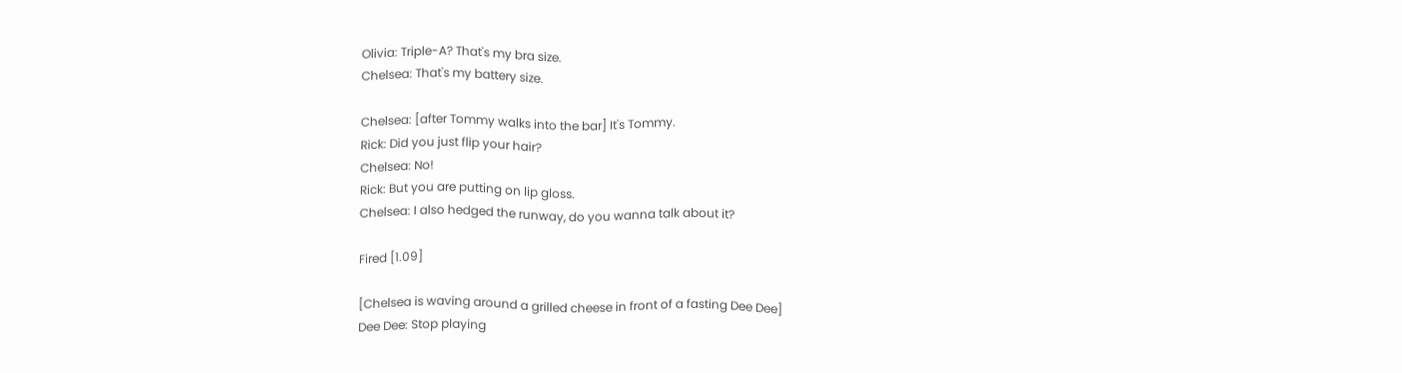Olivia: Triple-A? That's my bra size.
Chelsea: That's my battery size.

Chelsea: [after Tommy walks into the bar] It's Tommy.
Rick: Did you just flip your hair?
Chelsea: No!
Rick: But you are putting on lip gloss.
Chelsea: I also hedged the runway, do you wanna talk about it?

Fired [1.09]

[Chelsea is waving around a grilled cheese in front of a fasting Dee Dee]
Dee Dee: Stop playing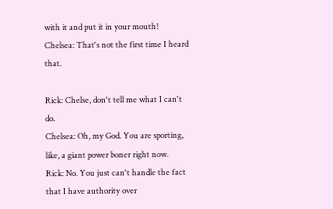with it and put it in your mouth!
Chelsea: That's not the first time I heard that.

Rick: Chelse, don't tell me what I can't do.
Chelsea: Oh, my God. You are sporting, like, a giant power boner right now.
Rick: No. You just can't handle the fact that I have authority over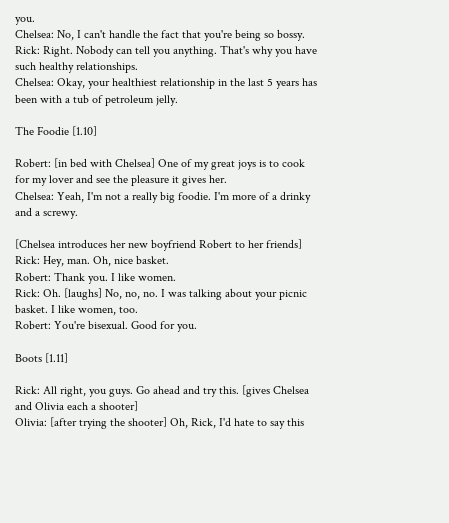you.
Chelsea: No, I can't handle the fact that you're being so bossy.
Rick: Right. Nobody can tell you anything. That's why you have such healthy relationships.
Chelsea: Okay, your healthiest relationship in the last 5 years has been with a tub of petroleum jelly.

The Foodie [1.10]

Robert: [in bed with Chelsea] One of my great joys is to cook for my lover and see the pleasure it gives her.
Chelsea: Yeah, I'm not a really big foodie. I'm more of a drinky and a screwy.

[Chelsea introduces her new boyfriend Robert to her friends]
Rick: Hey, man. Oh, nice basket.
Robert: Thank you. I like women.
Rick: Oh. [laughs] No, no, no. I was talking about your picnic basket. I like women, too.
Robert: You're bisexual. Good for you.

Boots [1.11]

Rick: All right, you guys. Go ahead and try this. [gives Chelsea and Olivia each a shooter]
Olivia: [after trying the shooter] Oh, Rick, I'd hate to say this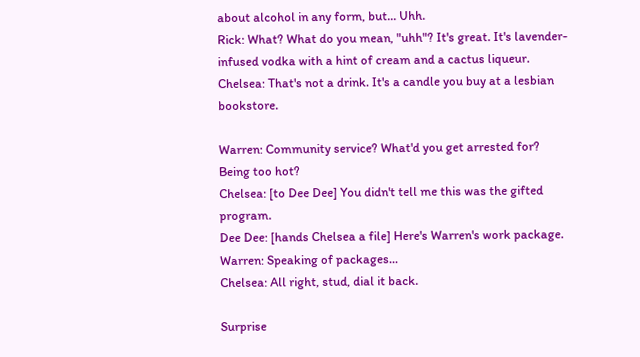about alcohol in any form, but... Uhh.
Rick: What? What do you mean, "uhh"? It's great. It's lavender-infused vodka with a hint of cream and a cactus liqueur.
Chelsea: That's not a drink. It's a candle you buy at a lesbian bookstore.

Warren: Community service? What'd you get arrested for? Being too hot?
Chelsea: [to Dee Dee] You didn't tell me this was the gifted program.
Dee Dee: [hands Chelsea a file] Here's Warren's work package.
Warren: Speaking of packages...
Chelsea: All right, stud, dial it back.

Surprise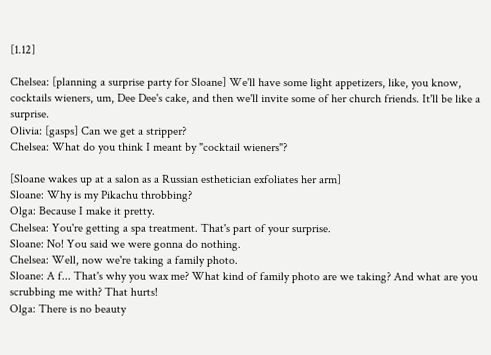[1.12]

Chelsea: [planning a surprise party for Sloane] We'll have some light appetizers, like, you know, cocktails wieners, um, Dee Dee's cake, and then we'll invite some of her church friends. It'll be like a surprise.
Olivia: [gasps] Can we get a stripper?
Chelsea: What do you think I meant by "cocktail wieners"?

[Sloane wakes up at a salon as a Russian esthetician exfoliates her arm]
Sloane: Why is my Pikachu throbbing?
Olga: Because I make it pretty.
Chelsea: You're getting a spa treatment. That's part of your surprise.
Sloane: No! You said we were gonna do nothing.
Chelsea: Well, now we're taking a family photo.
Sloane: A f... That's why you wax me? What kind of family photo are we taking? And what are you scrubbing me with? That hurts!
Olga: There is no beauty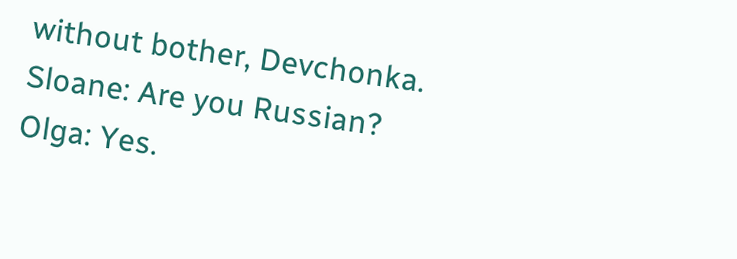without bother, Devchonka.
Sloane: Are you Russian?
Olga: Yes.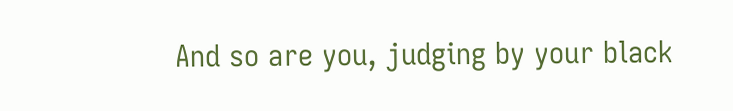And so are you, judging by your black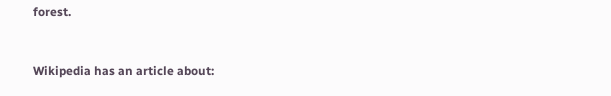forest.


Wikipedia has an article about: